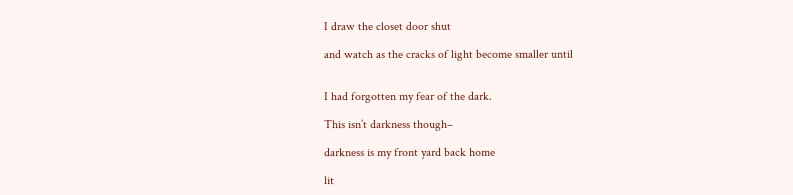I draw the closet door shut

and watch as the cracks of light become smaller until


I had forgotten my fear of the dark.

This isn’t darkness though–

darkness is my front yard back home

lit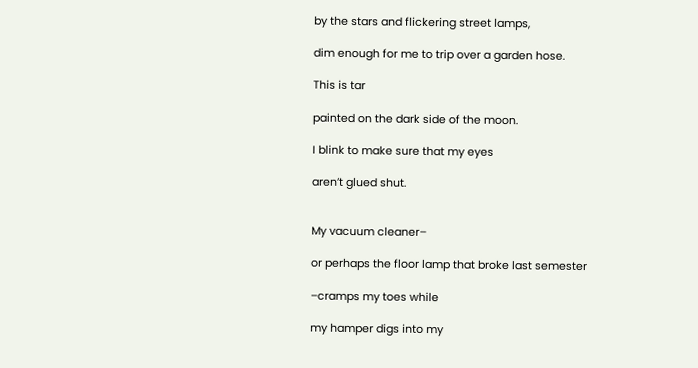by the stars and flickering street lamps,

dim enough for me to trip over a garden hose.

This is tar

painted on the dark side of the moon.

I blink to make sure that my eyes

aren’t glued shut.


My vacuum cleaner–

or perhaps the floor lamp that broke last semester

–cramps my toes while

my hamper digs into my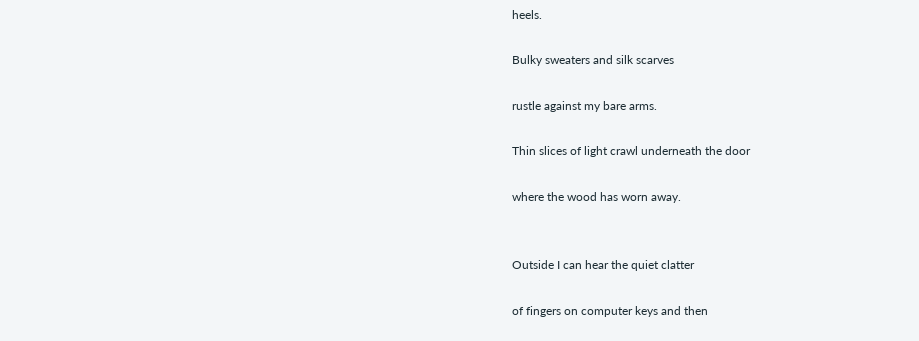heels.

Bulky sweaters and silk scarves

rustle against my bare arms.

Thin slices of light crawl underneath the door

where the wood has worn away.


Outside I can hear the quiet clatter

of fingers on computer keys and then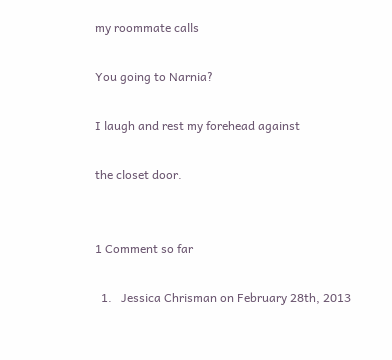my roommate calls

You going to Narnia?

I laugh and rest my forehead against

the closet door.


1 Comment so far

  1.   Jessica Chrisman on February 28th, 2013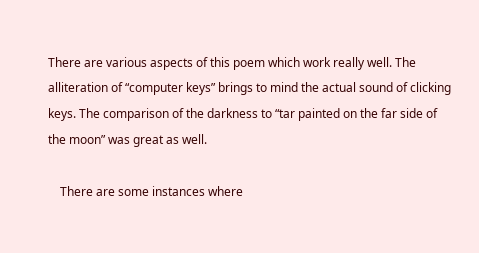There are various aspects of this poem which work really well. The alliteration of “computer keys” brings to mind the actual sound of clicking keys. The comparison of the darkness to “tar painted on the far side of the moon” was great as well.

    There are some instances where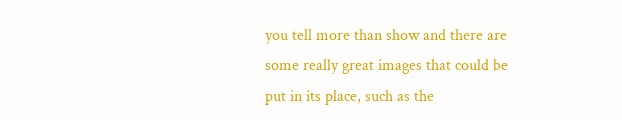you tell more than show and there are some really great images that could be put in its place, such as the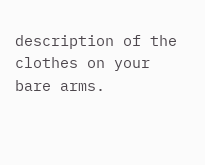description of the clothes on your bare arms.